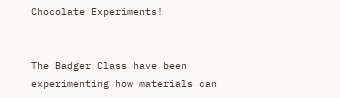Chocolate Experiments!


The Badger Class have been experimenting how materials can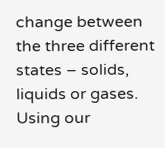change between the three different states – solids, liquids or gases. Using our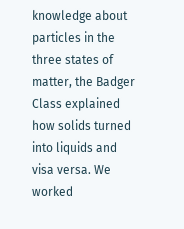knowledge about particles in the three states of matter, the Badger Class explained how solids turned into liquids and visa versa. We worked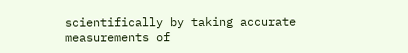scientifically by taking accurate measurements of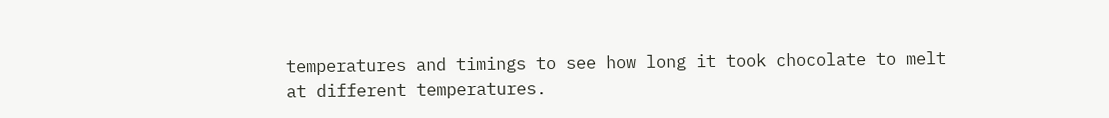temperatures and timings to see how long it took chocolate to melt at different temperatures.